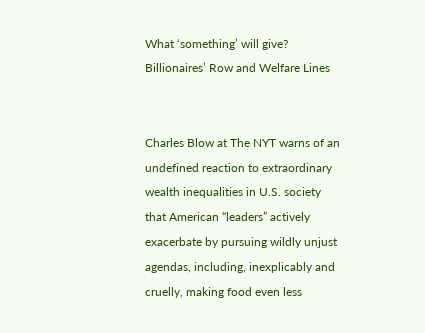What ‘something’ will give? Billionaires’ Row and Welfare Lines


Charles Blow at The NYT warns of an undefined reaction to extraordinary wealth inequalities in U.S. society that American “leaders” actively exacerbate by pursuing wildly unjust agendas, including, inexplicably and cruelly, making food even less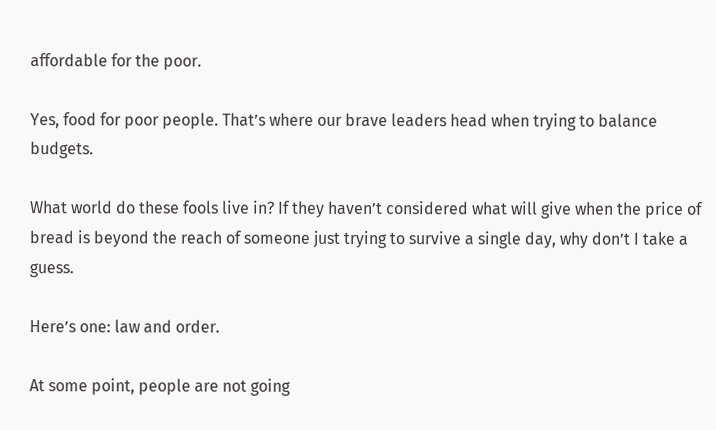affordable for the poor.

Yes, food for poor people. That’s where our brave leaders head when trying to balance budgets.

What world do these fools live in? If they haven’t considered what will give when the price of bread is beyond the reach of someone just trying to survive a single day, why don’t I take a guess.

Here’s one: law and order.

At some point, people are not going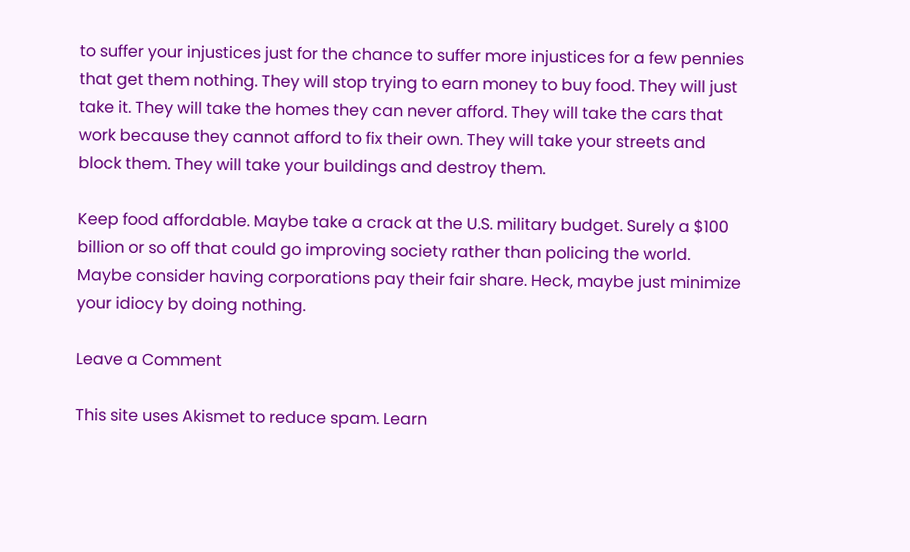to suffer your injustices just for the chance to suffer more injustices for a few pennies that get them nothing. They will stop trying to earn money to buy food. They will just take it. They will take the homes they can never afford. They will take the cars that work because they cannot afford to fix their own. They will take your streets and block them. They will take your buildings and destroy them.

Keep food affordable. Maybe take a crack at the U.S. military budget. Surely a $100 billion or so off that could go improving society rather than policing the world. Maybe consider having corporations pay their fair share. Heck, maybe just minimize your idiocy by doing nothing.

Leave a Comment

This site uses Akismet to reduce spam. Learn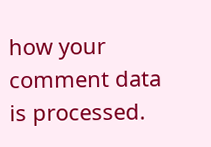how your comment data is processed.